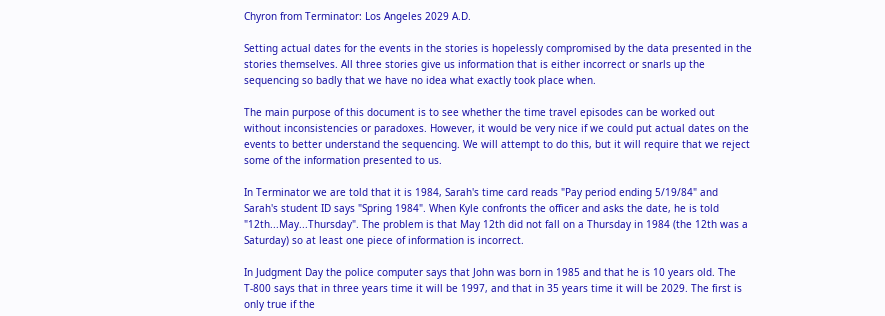Chyron from Terminator: Los Angeles 2029 A.D.

Setting actual dates for the events in the stories is hopelessly compromised by the data presented in the stories themselves. All three stories give us information that is either incorrect or snarls up the sequencing so badly that we have no idea what exactly took place when.

The main purpose of this document is to see whether the time travel episodes can be worked out without inconsistencies or paradoxes. However, it would be very nice if we could put actual dates on the events to better understand the sequencing. We will attempt to do this, but it will require that we reject some of the information presented to us.

In Terminator we are told that it is 1984, Sarah's time card reads "Pay period ending 5/19/84" and Sarah's student ID says "Spring 1984". When Kyle confronts the officer and asks the date, he is told "12th...May...Thursday". The problem is that May 12th did not fall on a Thursday in 1984 (the 12th was a Saturday) so at least one piece of information is incorrect.

In Judgment Day the police computer says that John was born in 1985 and that he is 10 years old. The T‑800 says that in three years time it will be 1997, and that in 35 years time it will be 2029. The first is only true if the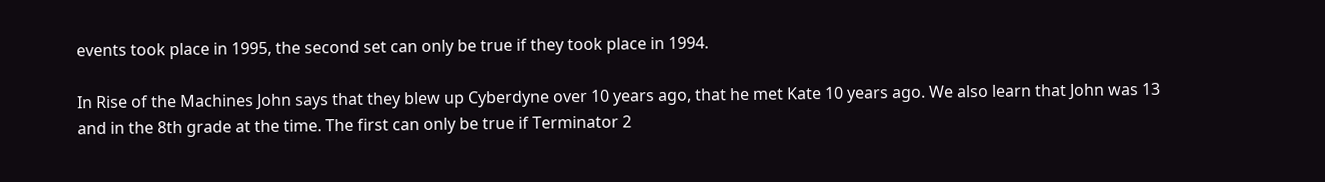events took place in 1995, the second set can only be true if they took place in 1994.

In Rise of the Machines John says that they blew up Cyberdyne over 10 years ago, that he met Kate 10 years ago. We also learn that John was 13 and in the 8th grade at the time. The first can only be true if Terminator 2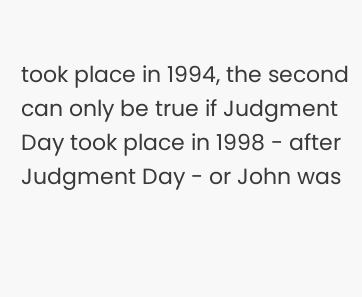took place in 1994, the second can only be true if Judgment Day took place in 1998 - after Judgment Day - or John was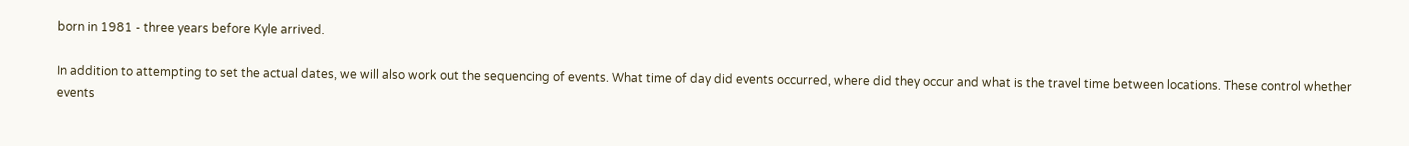born in 1981 - three years before Kyle arrived.

In addition to attempting to set the actual dates, we will also work out the sequencing of events. What time of day did events occurred, where did they occur and what is the travel time between locations. These control whether events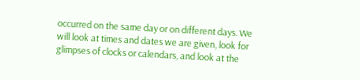occurred on the same day or on different days. We will look at times and dates we are given, look for glimpses of clocks or calendars, and look at the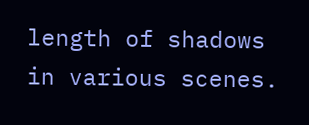length of shadows in various scenes.